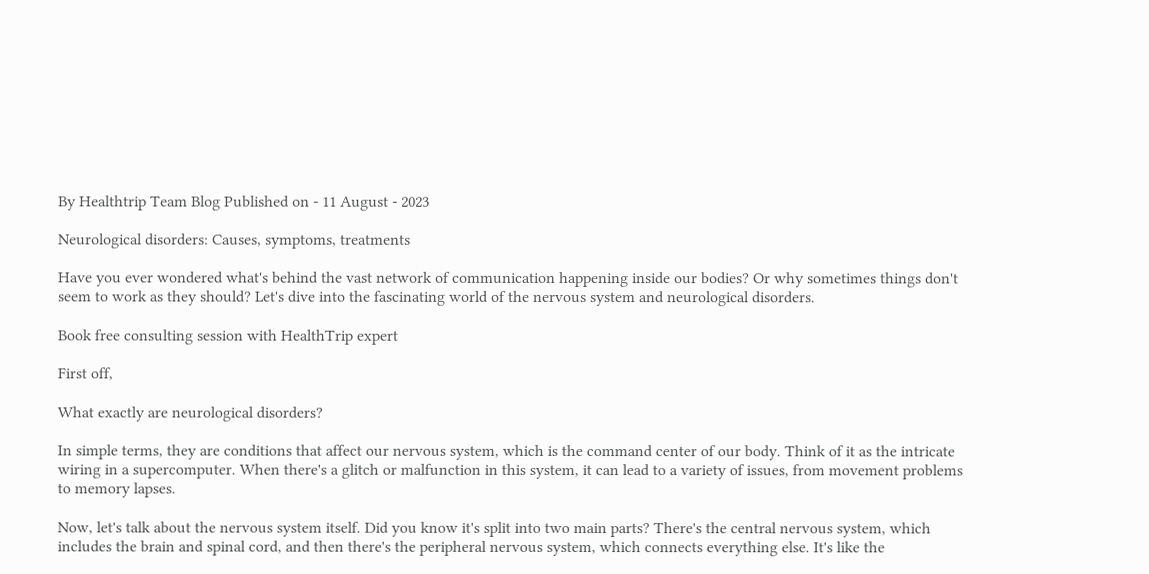By Healthtrip Team Blog Published on - 11 August - 2023

Neurological disorders: Causes, symptoms, treatments

Have you ever wondered what's behind the vast network of communication happening inside our bodies? Or why sometimes things don't seem to work as they should? Let's dive into the fascinating world of the nervous system and neurological disorders.

Book free consulting session with HealthTrip expert

First off,

What exactly are neurological disorders?

In simple terms, they are conditions that affect our nervous system, which is the command center of our body. Think of it as the intricate wiring in a supercomputer. When there's a glitch or malfunction in this system, it can lead to a variety of issues, from movement problems to memory lapses.

Now, let's talk about the nervous system itself. Did you know it's split into two main parts? There's the central nervous system, which includes the brain and spinal cord, and then there's the peripheral nervous system, which connects everything else. It's like the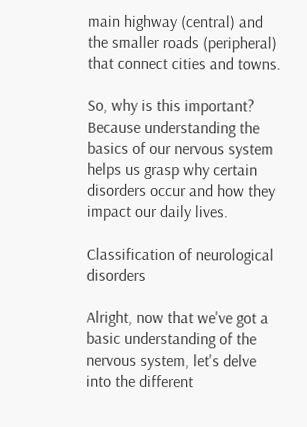main highway (central) and the smaller roads (peripheral) that connect cities and towns.

So, why is this important? Because understanding the basics of our nervous system helps us grasp why certain disorders occur and how they impact our daily lives.

Classification of neurological disorders

Alright, now that we've got a basic understanding of the nervous system, let's delve into the different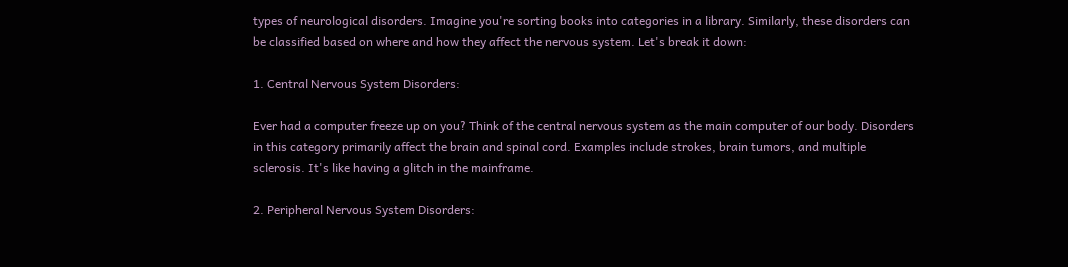types of neurological disorders. Imagine you're sorting books into categories in a library. Similarly, these disorders can be classified based on where and how they affect the nervous system. Let's break it down:

1. Central Nervous System Disorders:

Ever had a computer freeze up on you? Think of the central nervous system as the main computer of our body. Disorders in this category primarily affect the brain and spinal cord. Examples include strokes, brain tumors, and multiple sclerosis. It's like having a glitch in the mainframe.

2. Peripheral Nervous System Disorders: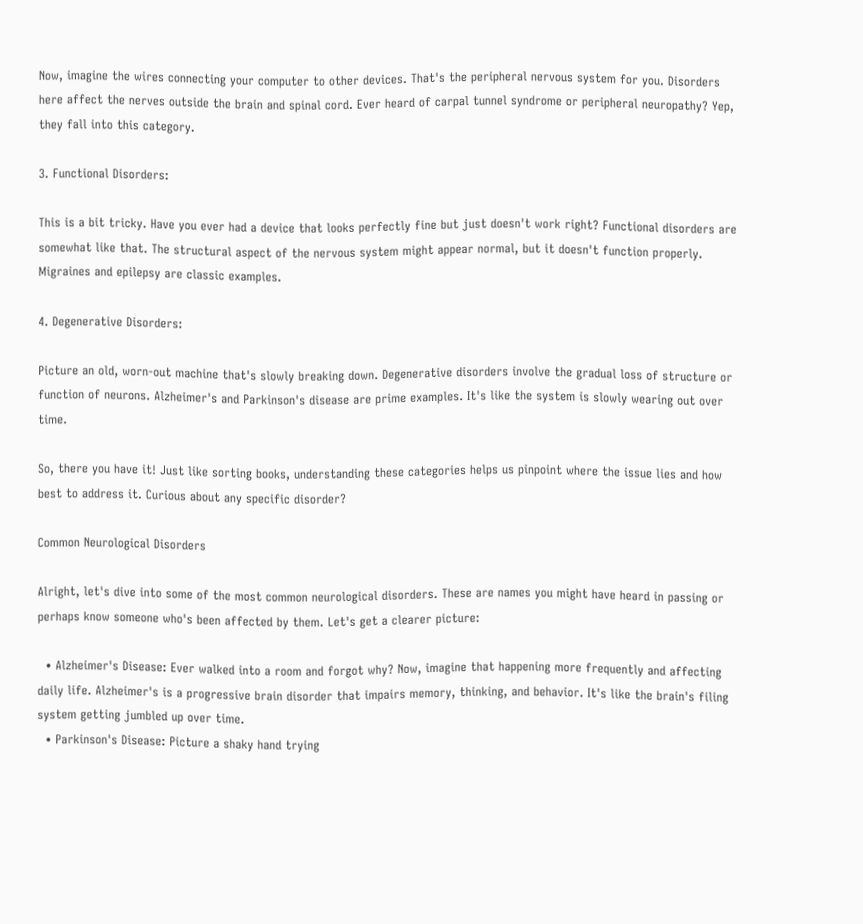Now, imagine the wires connecting your computer to other devices. That's the peripheral nervous system for you. Disorders here affect the nerves outside the brain and spinal cord. Ever heard of carpal tunnel syndrome or peripheral neuropathy? Yep, they fall into this category.

3. Functional Disorders:

This is a bit tricky. Have you ever had a device that looks perfectly fine but just doesn't work right? Functional disorders are somewhat like that. The structural aspect of the nervous system might appear normal, but it doesn't function properly. Migraines and epilepsy are classic examples.

4. Degenerative Disorders:

Picture an old, worn-out machine that's slowly breaking down. Degenerative disorders involve the gradual loss of structure or function of neurons. Alzheimer's and Parkinson's disease are prime examples. It's like the system is slowly wearing out over time.

So, there you have it! Just like sorting books, understanding these categories helps us pinpoint where the issue lies and how best to address it. Curious about any specific disorder?

Common Neurological Disorders

Alright, let's dive into some of the most common neurological disorders. These are names you might have heard in passing or perhaps know someone who's been affected by them. Let's get a clearer picture:

  • Alzheimer's Disease: Ever walked into a room and forgot why? Now, imagine that happening more frequently and affecting daily life. Alzheimer's is a progressive brain disorder that impairs memory, thinking, and behavior. It's like the brain's filing system getting jumbled up over time.
  • Parkinson's Disease: Picture a shaky hand trying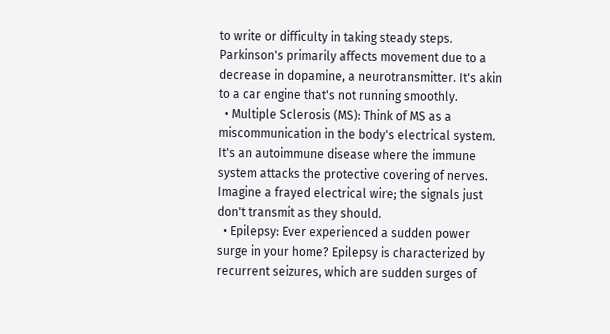to write or difficulty in taking steady steps. Parkinson's primarily affects movement due to a decrease in dopamine, a neurotransmitter. It's akin to a car engine that's not running smoothly.
  • Multiple Sclerosis (MS): Think of MS as a miscommunication in the body's electrical system. It's an autoimmune disease where the immune system attacks the protective covering of nerves. Imagine a frayed electrical wire; the signals just don't transmit as they should.
  • Epilepsy: Ever experienced a sudden power surge in your home? Epilepsy is characterized by recurrent seizures, which are sudden surges of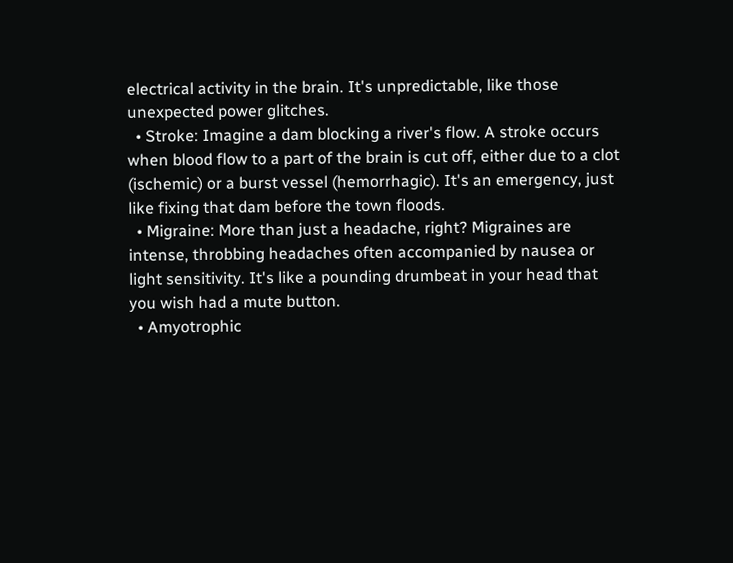electrical activity in the brain. It's unpredictable, like those unexpected power glitches.
  • Stroke: Imagine a dam blocking a river's flow. A stroke occurs when blood flow to a part of the brain is cut off, either due to a clot (ischemic) or a burst vessel (hemorrhagic). It's an emergency, just like fixing that dam before the town floods.
  • Migraine: More than just a headache, right? Migraines are intense, throbbing headaches often accompanied by nausea or light sensitivity. It's like a pounding drumbeat in your head that you wish had a mute button.
  • Amyotrophic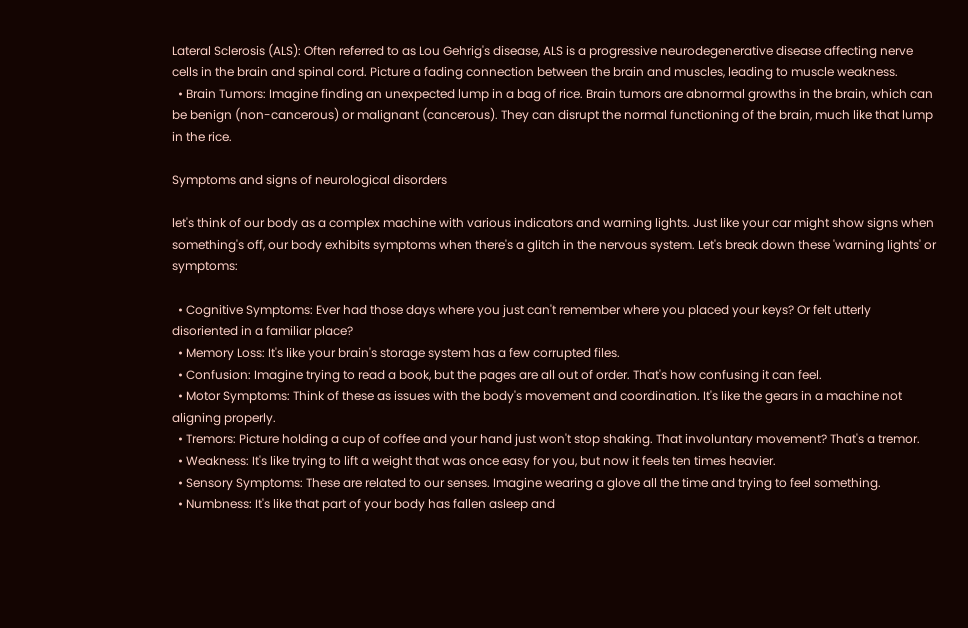Lateral Sclerosis (ALS): Often referred to as Lou Gehrig's disease, ALS is a progressive neurodegenerative disease affecting nerve cells in the brain and spinal cord. Picture a fading connection between the brain and muscles, leading to muscle weakness.
  • Brain Tumors: Imagine finding an unexpected lump in a bag of rice. Brain tumors are abnormal growths in the brain, which can be benign (non-cancerous) or malignant (cancerous). They can disrupt the normal functioning of the brain, much like that lump in the rice.

Symptoms and signs of neurological disorders

let's think of our body as a complex machine with various indicators and warning lights. Just like your car might show signs when something's off, our body exhibits symptoms when there's a glitch in the nervous system. Let's break down these 'warning lights' or symptoms:

  • Cognitive Symptoms: Ever had those days where you just can't remember where you placed your keys? Or felt utterly disoriented in a familiar place?
  • Memory Loss: It's like your brain's storage system has a few corrupted files.
  • Confusion: Imagine trying to read a book, but the pages are all out of order. That's how confusing it can feel.
  • Motor Symptoms: Think of these as issues with the body's movement and coordination. It's like the gears in a machine not aligning properly.
  • Tremors: Picture holding a cup of coffee and your hand just won't stop shaking. That involuntary movement? That's a tremor.
  • Weakness: It's like trying to lift a weight that was once easy for you, but now it feels ten times heavier.
  • Sensory Symptoms: These are related to our senses. Imagine wearing a glove all the time and trying to feel something.
  • Numbness: It's like that part of your body has fallen asleep and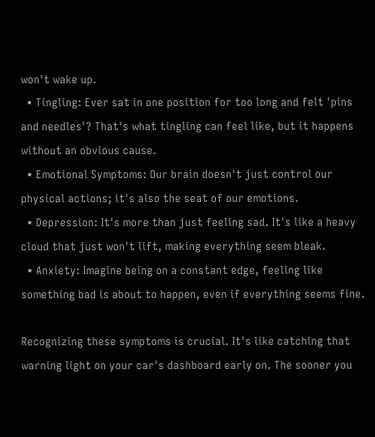won't wake up.
  • Tingling: Ever sat in one position for too long and felt 'pins and needles'? That's what tingling can feel like, but it happens without an obvious cause.
  • Emotional Symptoms: Our brain doesn't just control our physical actions; it's also the seat of our emotions.
  • Depression: It's more than just feeling sad. It's like a heavy cloud that just won't lift, making everything seem bleak.
  • Anxiety: Imagine being on a constant edge, feeling like something bad is about to happen, even if everything seems fine.

Recognizing these symptoms is crucial. It's like catching that warning light on your car's dashboard early on. The sooner you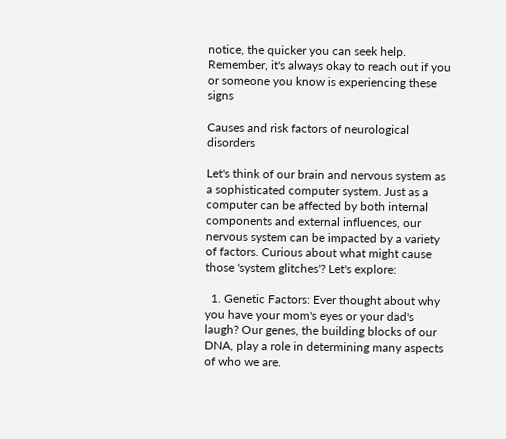notice, the quicker you can seek help. Remember, it's always okay to reach out if you or someone you know is experiencing these signs

Causes and risk factors of neurological disorders

Let's think of our brain and nervous system as a sophisticated computer system. Just as a computer can be affected by both internal components and external influences, our nervous system can be impacted by a variety of factors. Curious about what might cause those 'system glitches'? Let's explore:

  1. Genetic Factors: Ever thought about why you have your mom's eyes or your dad's laugh? Our genes, the building blocks of our DNA, play a role in determining many aspects of who we are.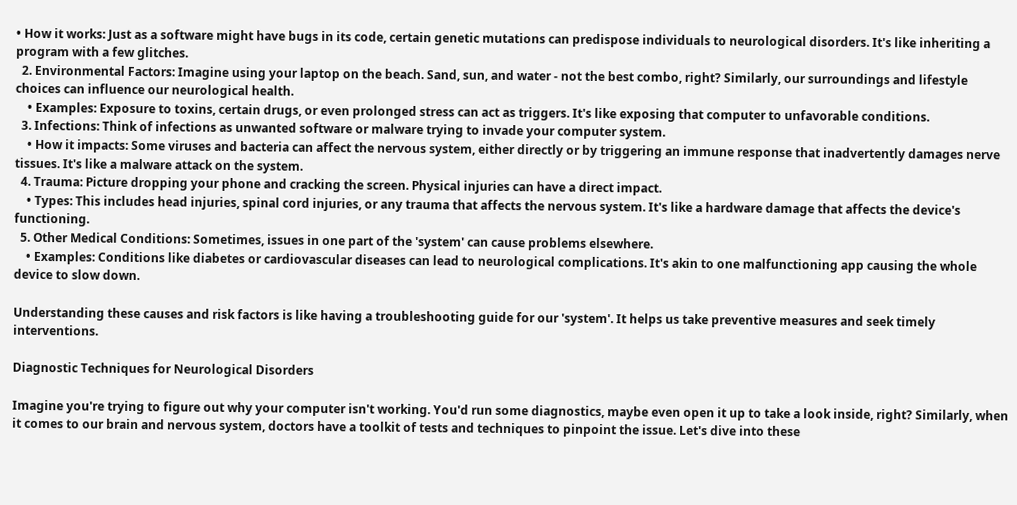• How it works: Just as a software might have bugs in its code, certain genetic mutations can predispose individuals to neurological disorders. It's like inheriting a program with a few glitches.
  2. Environmental Factors: Imagine using your laptop on the beach. Sand, sun, and water - not the best combo, right? Similarly, our surroundings and lifestyle choices can influence our neurological health.
    • Examples: Exposure to toxins, certain drugs, or even prolonged stress can act as triggers. It's like exposing that computer to unfavorable conditions.
  3. Infections: Think of infections as unwanted software or malware trying to invade your computer system.
    • How it impacts: Some viruses and bacteria can affect the nervous system, either directly or by triggering an immune response that inadvertently damages nerve tissues. It's like a malware attack on the system.
  4. Trauma: Picture dropping your phone and cracking the screen. Physical injuries can have a direct impact.
    • Types: This includes head injuries, spinal cord injuries, or any trauma that affects the nervous system. It's like a hardware damage that affects the device's functioning.
  5. Other Medical Conditions: Sometimes, issues in one part of the 'system' can cause problems elsewhere.
    • Examples: Conditions like diabetes or cardiovascular diseases can lead to neurological complications. It's akin to one malfunctioning app causing the whole device to slow down.

Understanding these causes and risk factors is like having a troubleshooting guide for our 'system'. It helps us take preventive measures and seek timely interventions.

Diagnostic Techniques for Neurological Disorders

Imagine you're trying to figure out why your computer isn't working. You'd run some diagnostics, maybe even open it up to take a look inside, right? Similarly, when it comes to our brain and nervous system, doctors have a toolkit of tests and techniques to pinpoint the issue. Let's dive into these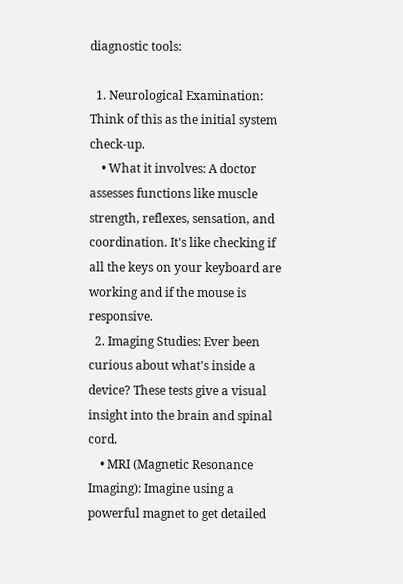diagnostic tools:

  1. Neurological Examination: Think of this as the initial system check-up.
    • What it involves: A doctor assesses functions like muscle strength, reflexes, sensation, and coordination. It's like checking if all the keys on your keyboard are working and if the mouse is responsive.
  2. Imaging Studies: Ever been curious about what's inside a device? These tests give a visual insight into the brain and spinal cord.
    • MRI (Magnetic Resonance Imaging): Imagine using a powerful magnet to get detailed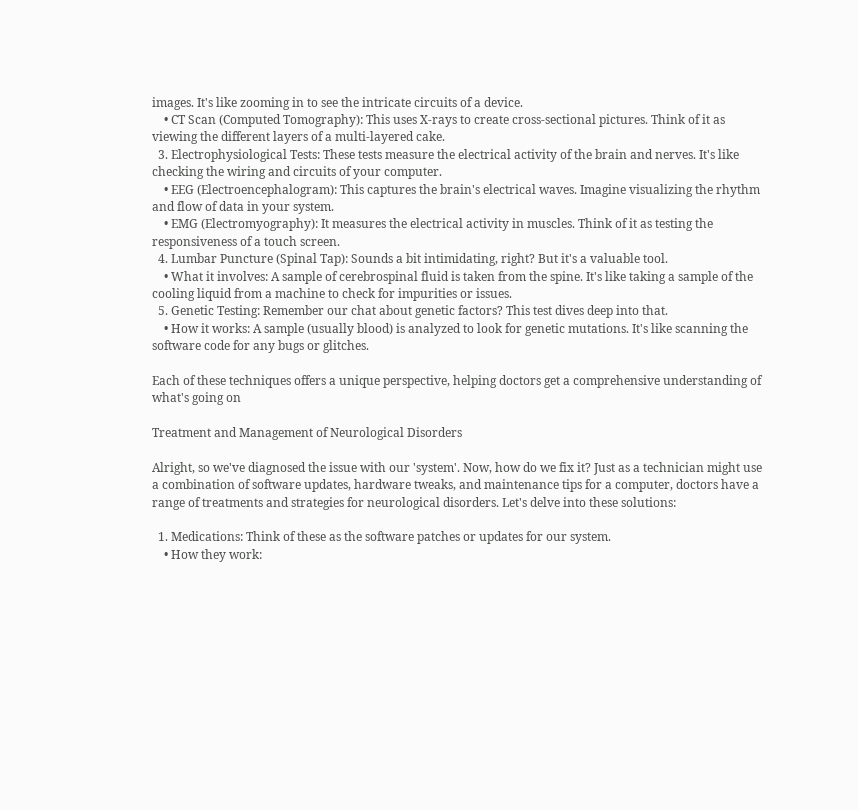images. It's like zooming in to see the intricate circuits of a device.
    • CT Scan (Computed Tomography): This uses X-rays to create cross-sectional pictures. Think of it as viewing the different layers of a multi-layered cake.
  3. Electrophysiological Tests: These tests measure the electrical activity of the brain and nerves. It's like checking the wiring and circuits of your computer.
    • EEG (Electroencephalogram): This captures the brain's electrical waves. Imagine visualizing the rhythm and flow of data in your system.
    • EMG (Electromyography): It measures the electrical activity in muscles. Think of it as testing the responsiveness of a touch screen.
  4. Lumbar Puncture (Spinal Tap): Sounds a bit intimidating, right? But it's a valuable tool.
    • What it involves: A sample of cerebrospinal fluid is taken from the spine. It's like taking a sample of the cooling liquid from a machine to check for impurities or issues.
  5. Genetic Testing: Remember our chat about genetic factors? This test dives deep into that.
    • How it works: A sample (usually blood) is analyzed to look for genetic mutations. It's like scanning the software code for any bugs or glitches.

Each of these techniques offers a unique perspective, helping doctors get a comprehensive understanding of what's going on

Treatment and Management of Neurological Disorders

Alright, so we've diagnosed the issue with our 'system'. Now, how do we fix it? Just as a technician might use a combination of software updates, hardware tweaks, and maintenance tips for a computer, doctors have a range of treatments and strategies for neurological disorders. Let's delve into these solutions:

  1. Medications: Think of these as the software patches or updates for our system.
    • How they work: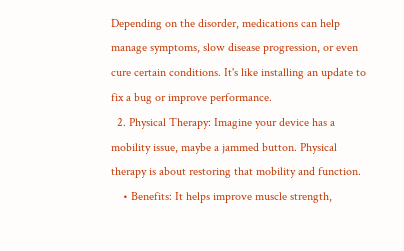Depending on the disorder, medications can help manage symptoms, slow disease progression, or even cure certain conditions. It's like installing an update to fix a bug or improve performance.
  2. Physical Therapy: Imagine your device has a mobility issue, maybe a jammed button. Physical therapy is about restoring that mobility and function.
    • Benefits: It helps improve muscle strength,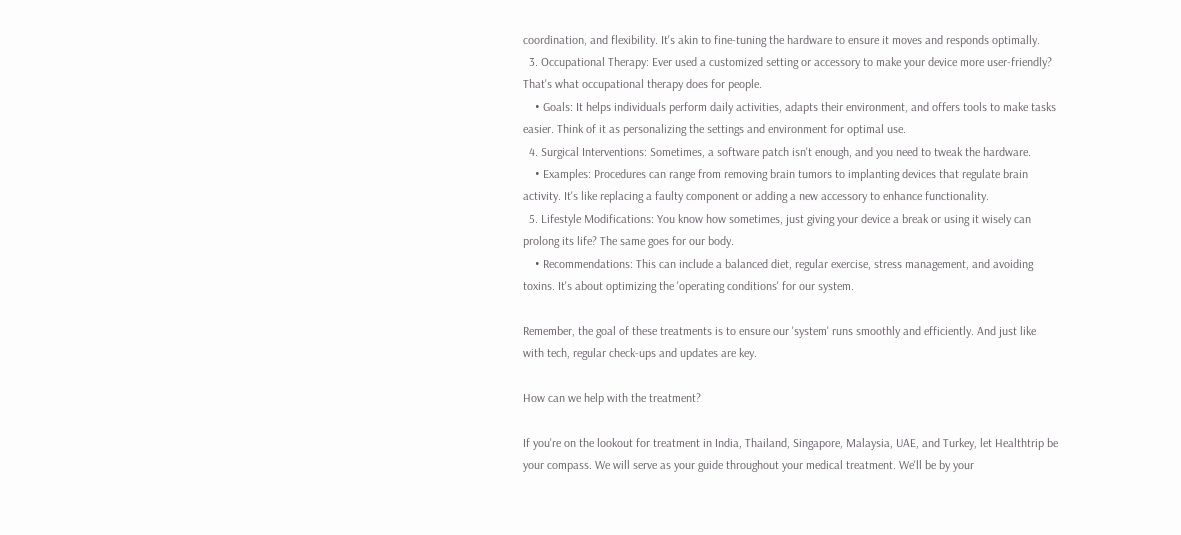coordination, and flexibility. It's akin to fine-tuning the hardware to ensure it moves and responds optimally.
  3. Occupational Therapy: Ever used a customized setting or accessory to make your device more user-friendly? That's what occupational therapy does for people.
    • Goals: It helps individuals perform daily activities, adapts their environment, and offers tools to make tasks easier. Think of it as personalizing the settings and environment for optimal use.
  4. Surgical Interventions: Sometimes, a software patch isn't enough, and you need to tweak the hardware.
    • Examples: Procedures can range from removing brain tumors to implanting devices that regulate brain activity. It's like replacing a faulty component or adding a new accessory to enhance functionality.
  5. Lifestyle Modifications: You know how sometimes, just giving your device a break or using it wisely can prolong its life? The same goes for our body.
    • Recommendations: This can include a balanced diet, regular exercise, stress management, and avoiding toxins. It's about optimizing the 'operating conditions' for our system.

Remember, the goal of these treatments is to ensure our 'system' runs smoothly and efficiently. And just like with tech, regular check-ups and updates are key.

How can we help with the treatment?

If you're on the lookout for treatment in India, Thailand, Singapore, Malaysia, UAE, and Turkey, let Healthtrip be your compass. We will serve as your guide throughout your medical treatment. We'll be by your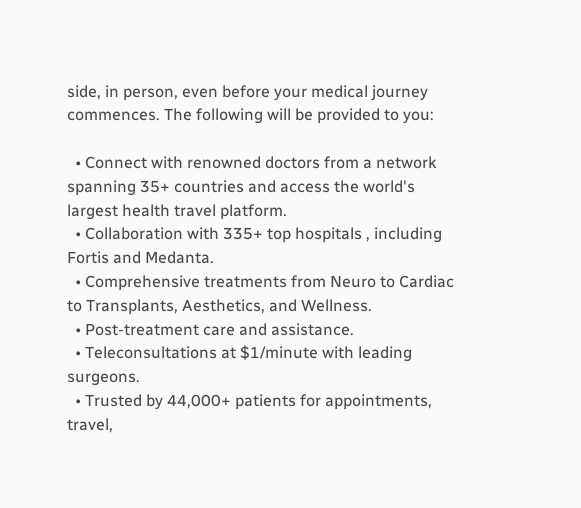side, in person, even before your medical journey commences. The following will be provided to you:

  • Connect with renowned doctors from a network spanning 35+ countries and access the world's largest health travel platform.
  • Collaboration with 335+ top hospitals , including Fortis and Medanta.
  • Comprehensive treatments from Neuro to Cardiac to Transplants, Aesthetics, and Wellness.
  • Post-treatment care and assistance.
  • Teleconsultations at $1/minute with leading surgeons.
  • Trusted by 44,000+ patients for appointments, travel,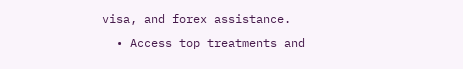visa, and forex assistance.
  • Access top treatments and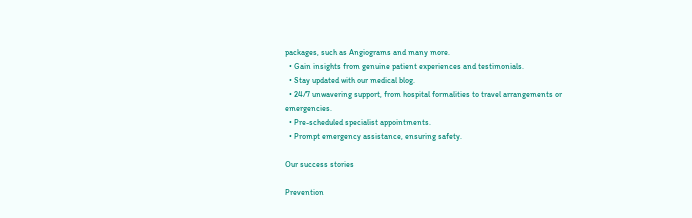packages, such as Angiograms and many more.
  • Gain insights from genuine patient experiences and testimonials.
  • Stay updated with our medical blog.
  • 24/7 unwavering support, from hospital formalities to travel arrangements or emergencies.
  • Pre-scheduled specialist appointments.
  • Prompt emergency assistance, ensuring safety.

Our success stories

Prevention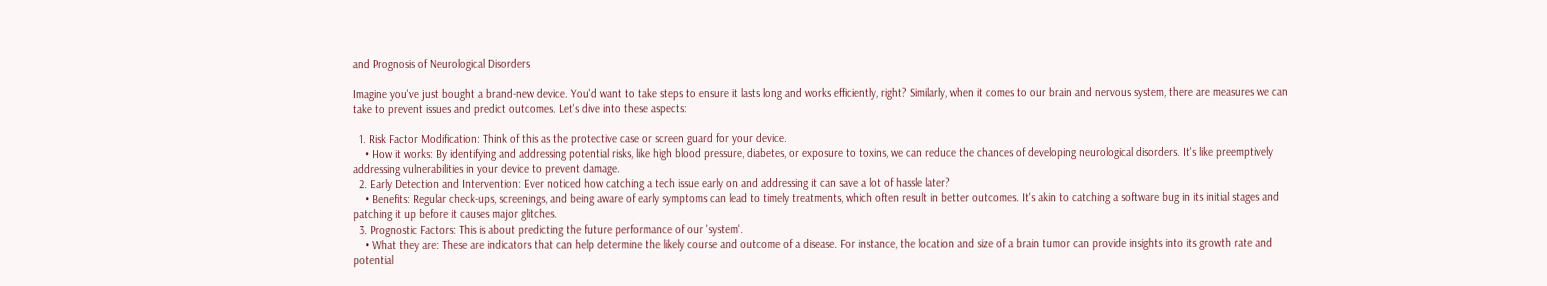and Prognosis of Neurological Disorders

Imagine you've just bought a brand-new device. You'd want to take steps to ensure it lasts long and works efficiently, right? Similarly, when it comes to our brain and nervous system, there are measures we can take to prevent issues and predict outcomes. Let's dive into these aspects:

  1. Risk Factor Modification: Think of this as the protective case or screen guard for your device.
    • How it works: By identifying and addressing potential risks, like high blood pressure, diabetes, or exposure to toxins, we can reduce the chances of developing neurological disorders. It's like preemptively addressing vulnerabilities in your device to prevent damage.
  2. Early Detection and Intervention: Ever noticed how catching a tech issue early on and addressing it can save a lot of hassle later?
    • Benefits: Regular check-ups, screenings, and being aware of early symptoms can lead to timely treatments, which often result in better outcomes. It's akin to catching a software bug in its initial stages and patching it up before it causes major glitches.
  3. Prognostic Factors: This is about predicting the future performance of our 'system'.
    • What they are: These are indicators that can help determine the likely course and outcome of a disease. For instance, the location and size of a brain tumor can provide insights into its growth rate and potential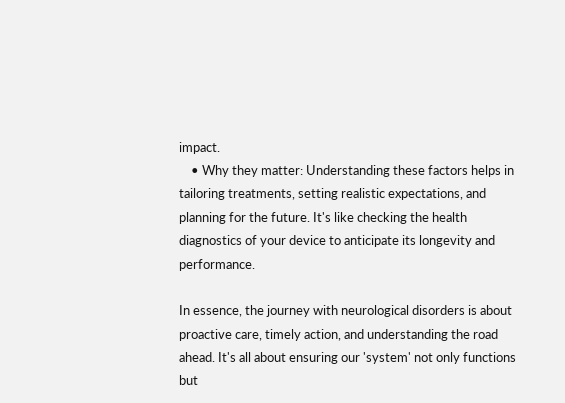impact.
    • Why they matter: Understanding these factors helps in tailoring treatments, setting realistic expectations, and planning for the future. It's like checking the health diagnostics of your device to anticipate its longevity and performance.

In essence, the journey with neurological disorders is about proactive care, timely action, and understanding the road ahead. It's all about ensuring our 'system' not only functions but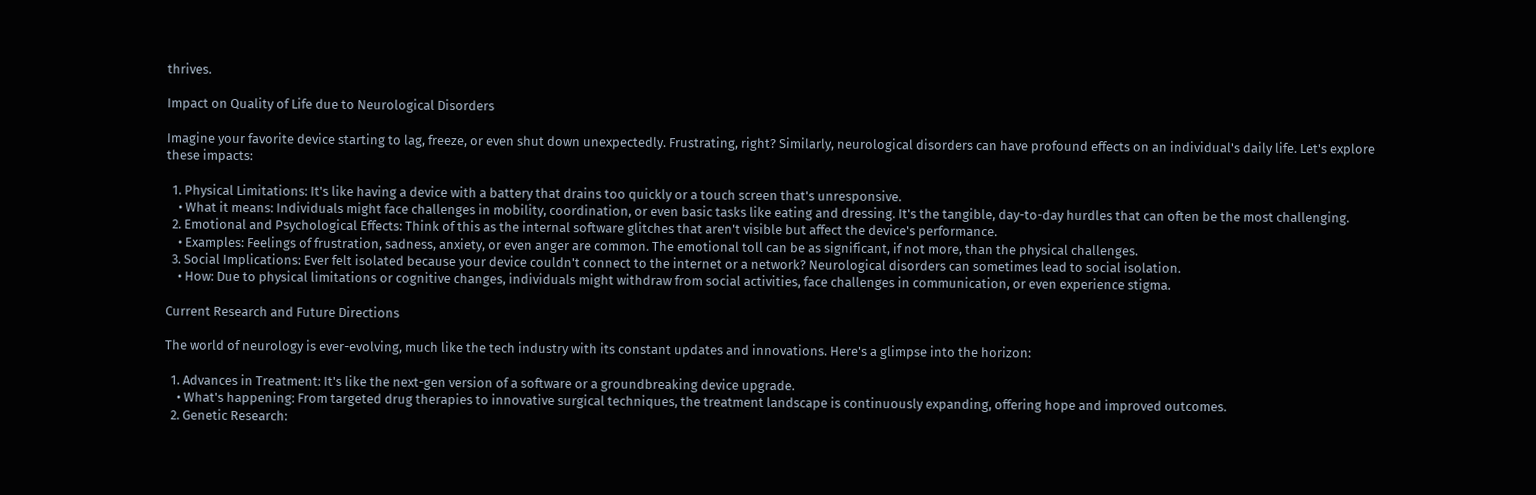thrives.

Impact on Quality of Life due to Neurological Disorders

Imagine your favorite device starting to lag, freeze, or even shut down unexpectedly. Frustrating, right? Similarly, neurological disorders can have profound effects on an individual's daily life. Let's explore these impacts:

  1. Physical Limitations: It's like having a device with a battery that drains too quickly or a touch screen that's unresponsive.
    • What it means: Individuals might face challenges in mobility, coordination, or even basic tasks like eating and dressing. It's the tangible, day-to-day hurdles that can often be the most challenging.
  2. Emotional and Psychological Effects: Think of this as the internal software glitches that aren't visible but affect the device's performance.
    • Examples: Feelings of frustration, sadness, anxiety, or even anger are common. The emotional toll can be as significant, if not more, than the physical challenges.
  3. Social Implications: Ever felt isolated because your device couldn't connect to the internet or a network? Neurological disorders can sometimes lead to social isolation.
    • How: Due to physical limitations or cognitive changes, individuals might withdraw from social activities, face challenges in communication, or even experience stigma.

Current Research and Future Directions

The world of neurology is ever-evolving, much like the tech industry with its constant updates and innovations. Here's a glimpse into the horizon:

  1. Advances in Treatment: It's like the next-gen version of a software or a groundbreaking device upgrade.
    • What's happening: From targeted drug therapies to innovative surgical techniques, the treatment landscape is continuously expanding, offering hope and improved outcomes.
  2. Genetic Research: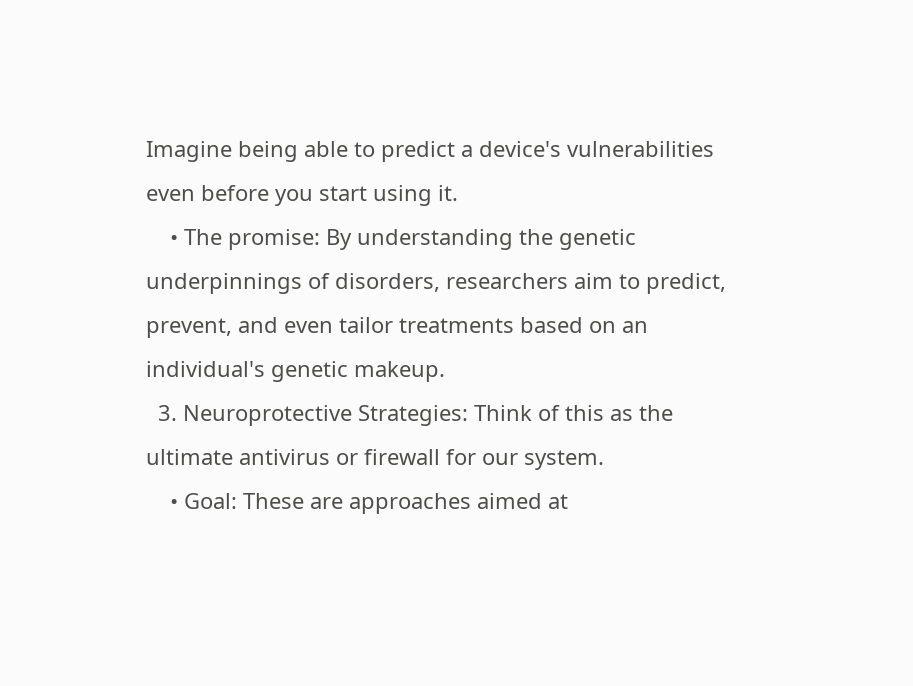Imagine being able to predict a device's vulnerabilities even before you start using it.
    • The promise: By understanding the genetic underpinnings of disorders, researchers aim to predict, prevent, and even tailor treatments based on an individual's genetic makeup.
  3. Neuroprotective Strategies: Think of this as the ultimate antivirus or firewall for our system.
    • Goal: These are approaches aimed at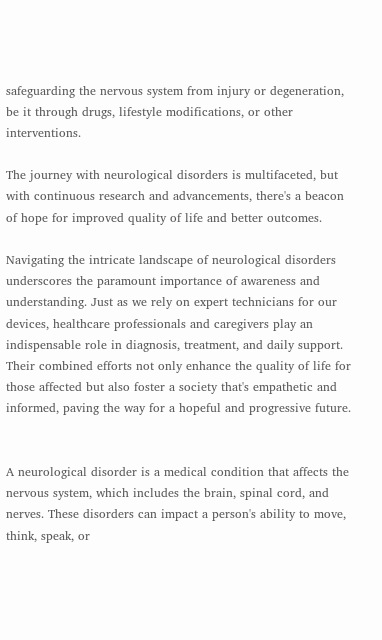safeguarding the nervous system from injury or degeneration, be it through drugs, lifestyle modifications, or other interventions.

The journey with neurological disorders is multifaceted, but with continuous research and advancements, there's a beacon of hope for improved quality of life and better outcomes.

Navigating the intricate landscape of neurological disorders underscores the paramount importance of awareness and understanding. Just as we rely on expert technicians for our devices, healthcare professionals and caregivers play an indispensable role in diagnosis, treatment, and daily support. Their combined efforts not only enhance the quality of life for those affected but also foster a society that's empathetic and informed, paving the way for a hopeful and progressive future.


A neurological disorder is a medical condition that affects the nervous system, which includes the brain, spinal cord, and nerves. These disorders can impact a person's ability to move, think, speak, or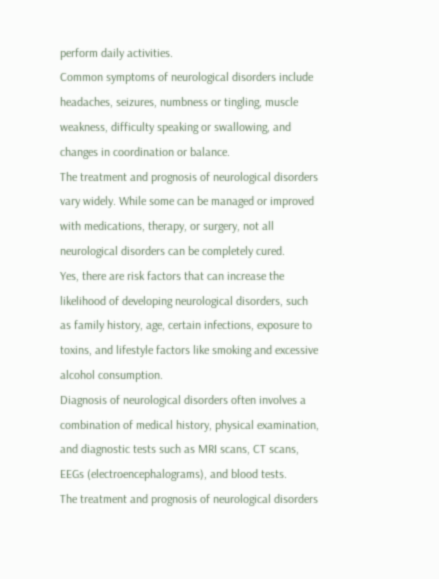perform daily activities.
Common symptoms of neurological disorders include headaches, seizures, numbness or tingling, muscle weakness, difficulty speaking or swallowing, and changes in coordination or balance.
The treatment and prognosis of neurological disorders vary widely. While some can be managed or improved with medications, therapy, or surgery, not all neurological disorders can be completely cured.
Yes, there are risk factors that can increase the likelihood of developing neurological disorders, such as family history, age, certain infections, exposure to toxins, and lifestyle factors like smoking and excessive alcohol consumption.
Diagnosis of neurological disorders often involves a combination of medical history, physical examination, and diagnostic tests such as MRI scans, CT scans, EEGs (electroencephalograms), and blood tests.
The treatment and prognosis of neurological disorders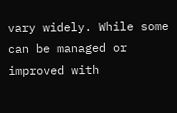vary widely. While some can be managed or improved with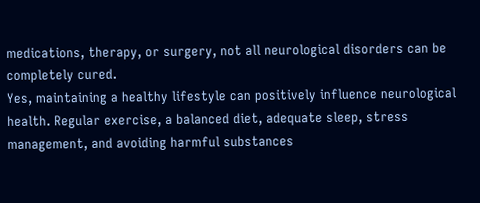medications, therapy, or surgery, not all neurological disorders can be completely cured.
Yes, maintaining a healthy lifestyle can positively influence neurological health. Regular exercise, a balanced diet, adequate sleep, stress management, and avoiding harmful substances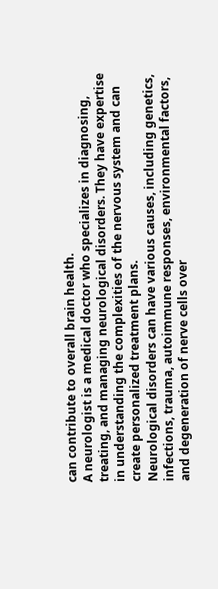can contribute to overall brain health.
A neurologist is a medical doctor who specializes in diagnosing, treating, and managing neurological disorders. They have expertise in understanding the complexities of the nervous system and can create personalized treatment plans.
Neurological disorders can have various causes, including genetics, infections, trauma, autoimmune responses, environmental factors, and degeneration of nerve cells over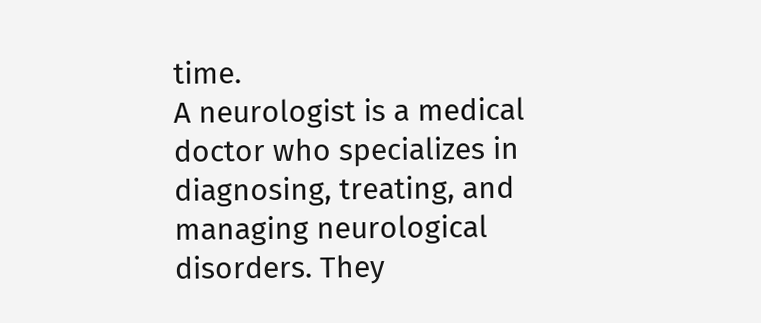time.
A neurologist is a medical doctor who specializes in diagnosing, treating, and managing neurological disorders. They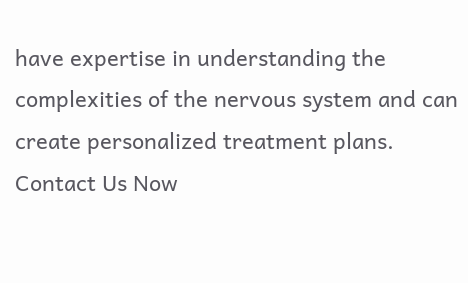have expertise in understanding the complexities of the nervous system and can create personalized treatment plans.
Contact Us Now